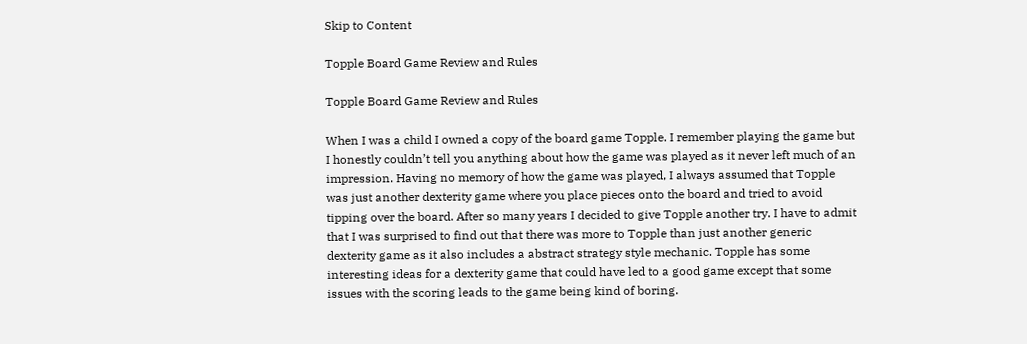Skip to Content

Topple Board Game Review and Rules

Topple Board Game Review and Rules

When I was a child I owned a copy of the board game Topple. I remember playing the game but I honestly couldn’t tell you anything about how the game was played as it never left much of an impression. Having no memory of how the game was played, I always assumed that Topple was just another dexterity game where you place pieces onto the board and tried to avoid tipping over the board. After so many years I decided to give Topple another try. I have to admit that I was surprised to find out that there was more to Topple than just another generic dexterity game as it also includes a abstract strategy style mechanic. Topple has some interesting ideas for a dexterity game that could have led to a good game except that some issues with the scoring leads to the game being kind of boring.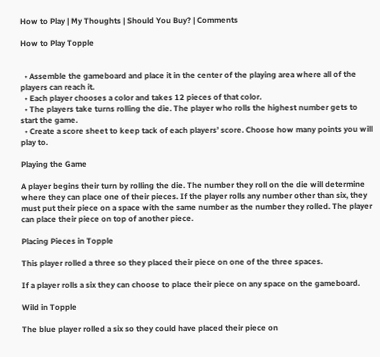How to Play | My Thoughts | Should You Buy? | Comments

How to Play Topple


  • Assemble the gameboard and place it in the center of the playing area where all of the players can reach it.
  • Each player chooses a color and takes 12 pieces of that color.
  • The players take turns rolling the die. The player who rolls the highest number gets to start the game.
  • Create a score sheet to keep tack of each players’ score. Choose how many points you will play to.

Playing the Game

A player begins their turn by rolling the die. The number they roll on the die will determine where they can place one of their pieces. If the player rolls any number other than six, they must put their piece on a space with the same number as the number they rolled. The player can place their piece on top of another piece.

Placing Pieces in Topple

This player rolled a three so they placed their piece on one of the three spaces.

If a player rolls a six they can choose to place their piece on any space on the gameboard.

Wild in Topple

The blue player rolled a six so they could have placed their piece on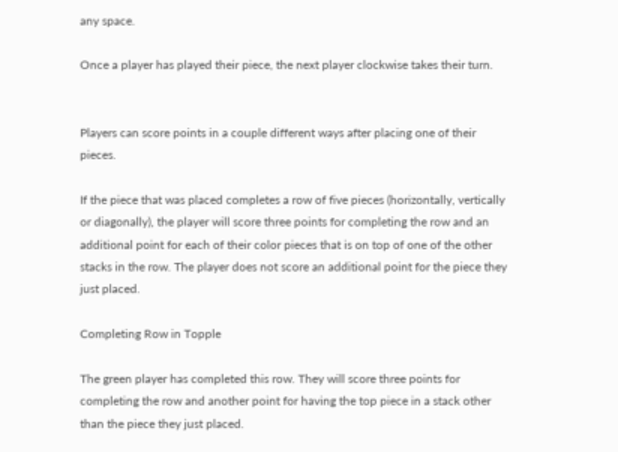any space.

Once a player has played their piece, the next player clockwise takes their turn.


Players can score points in a couple different ways after placing one of their pieces.

If the piece that was placed completes a row of five pieces (horizontally, vertically or diagonally), the player will score three points for completing the row and an additional point for each of their color pieces that is on top of one of the other stacks in the row. The player does not score an additional point for the piece they just placed.

Completing Row in Topple

The green player has completed this row. They will score three points for completing the row and another point for having the top piece in a stack other than the piece they just placed.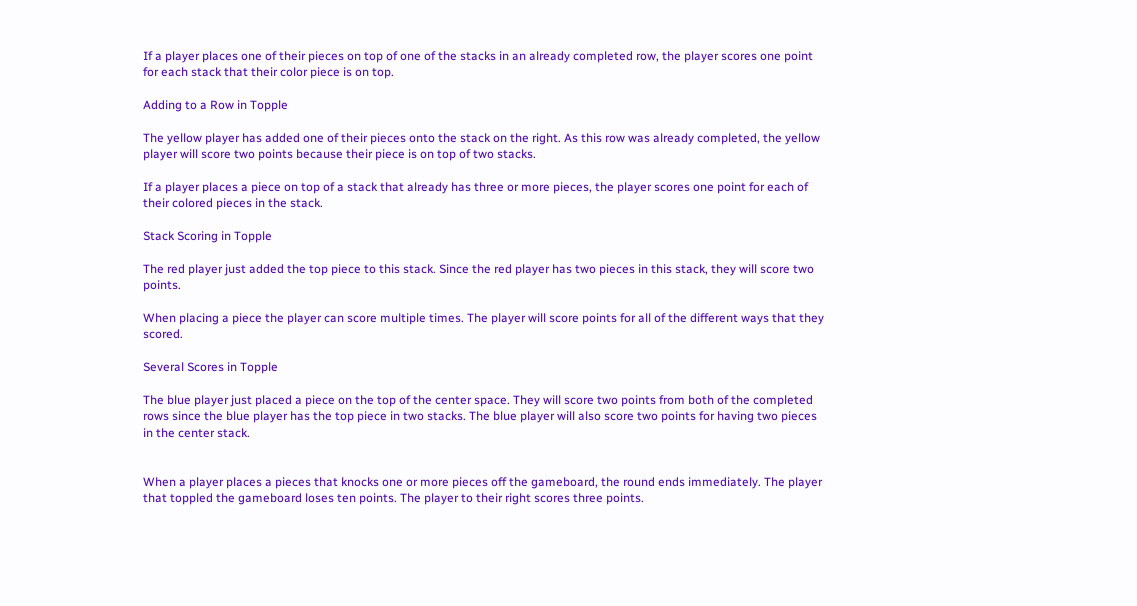If a player places one of their pieces on top of one of the stacks in an already completed row, the player scores one point for each stack that their color piece is on top.

Adding to a Row in Topple

The yellow player has added one of their pieces onto the stack on the right. As this row was already completed, the yellow player will score two points because their piece is on top of two stacks.

If a player places a piece on top of a stack that already has three or more pieces, the player scores one point for each of their colored pieces in the stack.

Stack Scoring in Topple

The red player just added the top piece to this stack. Since the red player has two pieces in this stack, they will score two points.

When placing a piece the player can score multiple times. The player will score points for all of the different ways that they scored.

Several Scores in Topple

The blue player just placed a piece on the top of the center space. They will score two points from both of the completed rows since the blue player has the top piece in two stacks. The blue player will also score two points for having two pieces in the center stack.


When a player places a pieces that knocks one or more pieces off the gameboard, the round ends immediately. The player that toppled the gameboard loses ten points. The player to their right scores three points.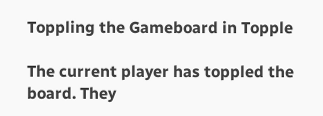Toppling the Gameboard in Topple

The current player has toppled the board. They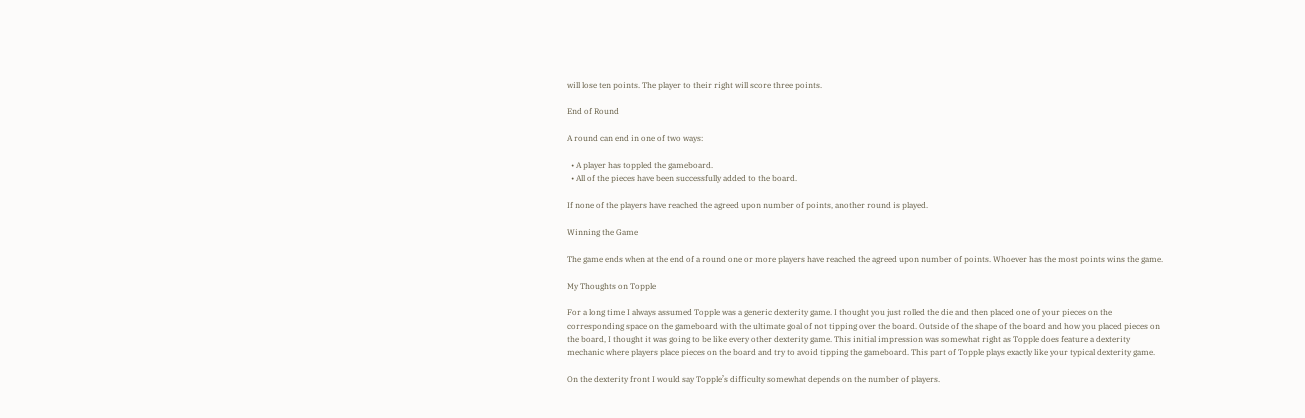will lose ten points. The player to their right will score three points.

End of Round

A round can end in one of two ways:

  • A player has toppled the gameboard.
  • All of the pieces have been successfully added to the board.

If none of the players have reached the agreed upon number of points, another round is played.

Winning the Game

The game ends when at the end of a round one or more players have reached the agreed upon number of points. Whoever has the most points wins the game.

My Thoughts on Topple

For a long time I always assumed Topple was a generic dexterity game. I thought you just rolled the die and then placed one of your pieces on the corresponding space on the gameboard with the ultimate goal of not tipping over the board. Outside of the shape of the board and how you placed pieces on the board, I thought it was going to be like every other dexterity game. This initial impression was somewhat right as Topple does feature a dexterity mechanic where players place pieces on the board and try to avoid tipping the gameboard. This part of Topple plays exactly like your typical dexterity game.

On the dexterity front I would say Topple’s difficulty somewhat depends on the number of players.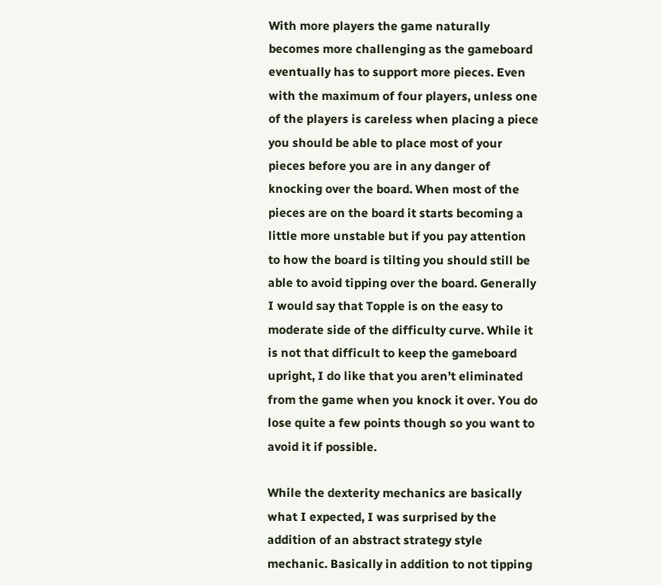With more players the game naturally becomes more challenging as the gameboard eventually has to support more pieces. Even with the maximum of four players, unless one of the players is careless when placing a piece you should be able to place most of your pieces before you are in any danger of knocking over the board. When most of the pieces are on the board it starts becoming a little more unstable but if you pay attention to how the board is tilting you should still be able to avoid tipping over the board. Generally I would say that Topple is on the easy to moderate side of the difficulty curve. While it is not that difficult to keep the gameboard upright, I do like that you aren’t eliminated from the game when you knock it over. You do lose quite a few points though so you want to avoid it if possible.

While the dexterity mechanics are basically what I expected, I was surprised by the addition of an abstract strategy style mechanic. Basically in addition to not tipping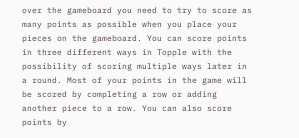over the gameboard you need to try to score as many points as possible when you place your pieces on the gameboard. You can score points in three different ways in Topple with the possibility of scoring multiple ways later in a round. Most of your points in the game will be scored by completing a row or adding another piece to a row. You can also score points by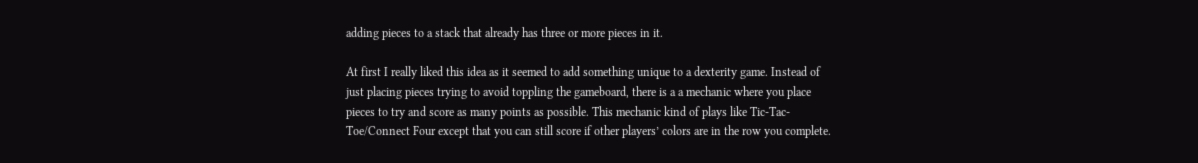adding pieces to a stack that already has three or more pieces in it.

At first I really liked this idea as it seemed to add something unique to a dexterity game. Instead of just placing pieces trying to avoid toppling the gameboard, there is a a mechanic where you place pieces to try and score as many points as possible. This mechanic kind of plays like Tic-Tac-Toe/Connect Four except that you can still score if other players’ colors are in the row you complete.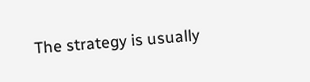The strategy is usually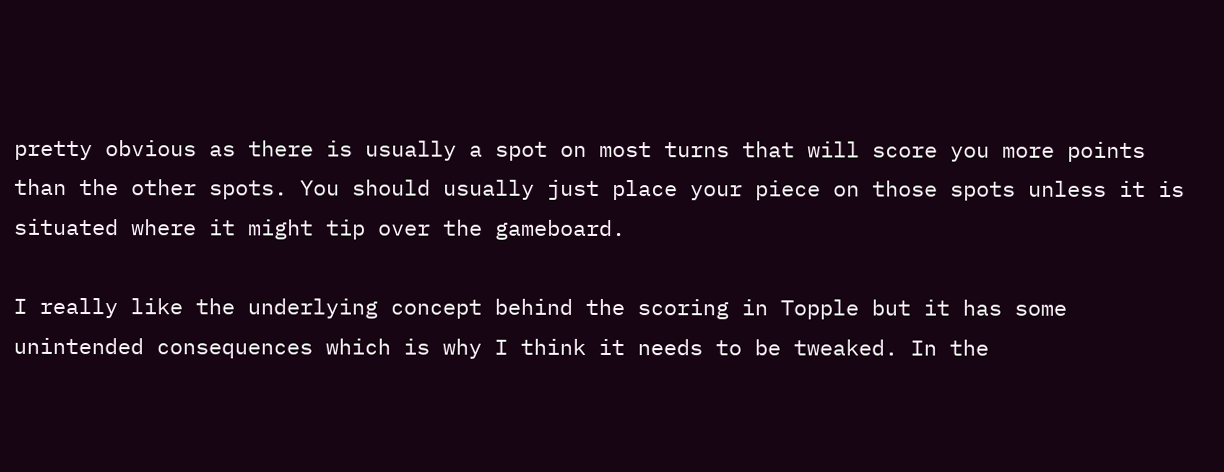pretty obvious as there is usually a spot on most turns that will score you more points than the other spots. You should usually just place your piece on those spots unless it is situated where it might tip over the gameboard.

I really like the underlying concept behind the scoring in Topple but it has some unintended consequences which is why I think it needs to be tweaked. In the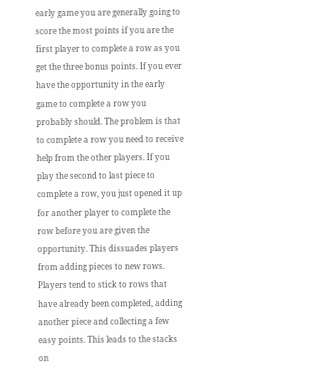early game you are generally going to score the most points if you are the first player to complete a row as you get the three bonus points. If you ever have the opportunity in the early game to complete a row you probably should. The problem is that to complete a row you need to receive help from the other players. If you play the second to last piece to complete a row, you just opened it up for another player to complete the row before you are given the opportunity. This dissuades players from adding pieces to new rows. Players tend to stick to rows that have already been completed, adding another piece and collecting a few easy points. This leads to the stacks on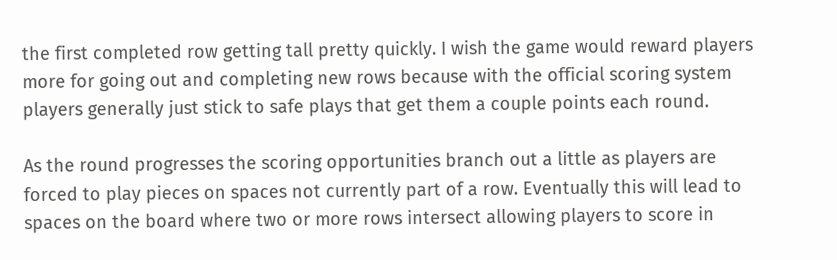the first completed row getting tall pretty quickly. I wish the game would reward players more for going out and completing new rows because with the official scoring system players generally just stick to safe plays that get them a couple points each round.

As the round progresses the scoring opportunities branch out a little as players are forced to play pieces on spaces not currently part of a row. Eventually this will lead to spaces on the board where two or more rows intersect allowing players to score in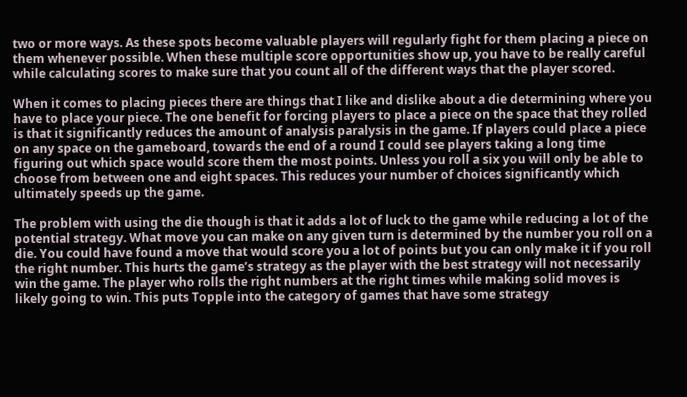two or more ways. As these spots become valuable players will regularly fight for them placing a piece on them whenever possible. When these multiple score opportunities show up, you have to be really careful while calculating scores to make sure that you count all of the different ways that the player scored.

When it comes to placing pieces there are things that I like and dislike about a die determining where you have to place your piece. The one benefit for forcing players to place a piece on the space that they rolled is that it significantly reduces the amount of analysis paralysis in the game. If players could place a piece on any space on the gameboard, towards the end of a round I could see players taking a long time figuring out which space would score them the most points. Unless you roll a six you will only be able to choose from between one and eight spaces. This reduces your number of choices significantly which ultimately speeds up the game.

The problem with using the die though is that it adds a lot of luck to the game while reducing a lot of the potential strategy. What move you can make on any given turn is determined by the number you roll on a die. You could have found a move that would score you a lot of points but you can only make it if you roll the right number. This hurts the game’s strategy as the player with the best strategy will not necessarily win the game. The player who rolls the right numbers at the right times while making solid moves is likely going to win. This puts Topple into the category of games that have some strategy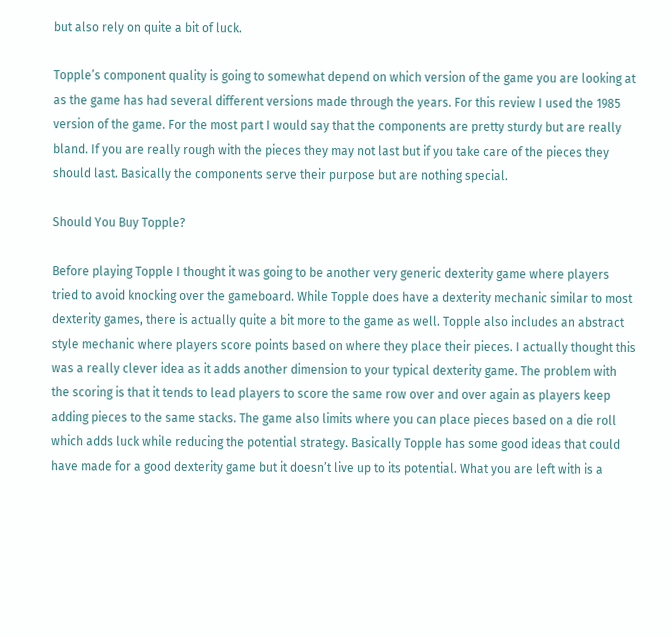but also rely on quite a bit of luck.

Topple’s component quality is going to somewhat depend on which version of the game you are looking at as the game has had several different versions made through the years. For this review I used the 1985 version of the game. For the most part I would say that the components are pretty sturdy but are really bland. If you are really rough with the pieces they may not last but if you take care of the pieces they should last. Basically the components serve their purpose but are nothing special.

Should You Buy Topple?

Before playing Topple I thought it was going to be another very generic dexterity game where players tried to avoid knocking over the gameboard. While Topple does have a dexterity mechanic similar to most dexterity games, there is actually quite a bit more to the game as well. Topple also includes an abstract style mechanic where players score points based on where they place their pieces. I actually thought this was a really clever idea as it adds another dimension to your typical dexterity game. The problem with the scoring is that it tends to lead players to score the same row over and over again as players keep adding pieces to the same stacks. The game also limits where you can place pieces based on a die roll which adds luck while reducing the potential strategy. Basically Topple has some good ideas that could have made for a good dexterity game but it doesn’t live up to its potential. What you are left with is a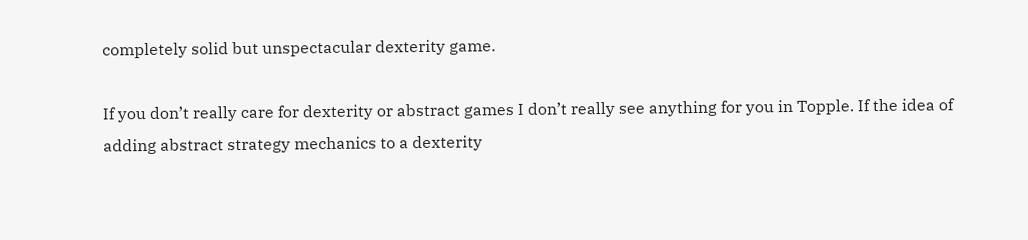completely solid but unspectacular dexterity game.

If you don’t really care for dexterity or abstract games I don’t really see anything for you in Topple. If the idea of adding abstract strategy mechanics to a dexterity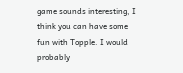game sounds interesting, I think you can have some fun with Topple. I would probably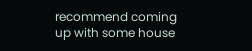recommend coming up with some house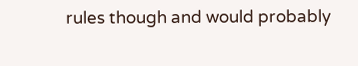rules though and would probably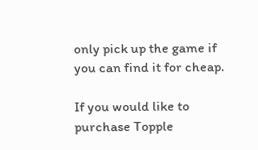only pick up the game if you can find it for cheap.

If you would like to purchase Topple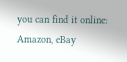you can find it online: Amazon, eBay